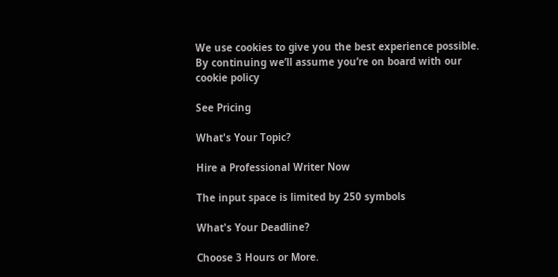We use cookies to give you the best experience possible. By continuing we’ll assume you’re on board with our cookie policy

See Pricing

What's Your Topic?

Hire a Professional Writer Now

The input space is limited by 250 symbols

What's Your Deadline?

Choose 3 Hours or More.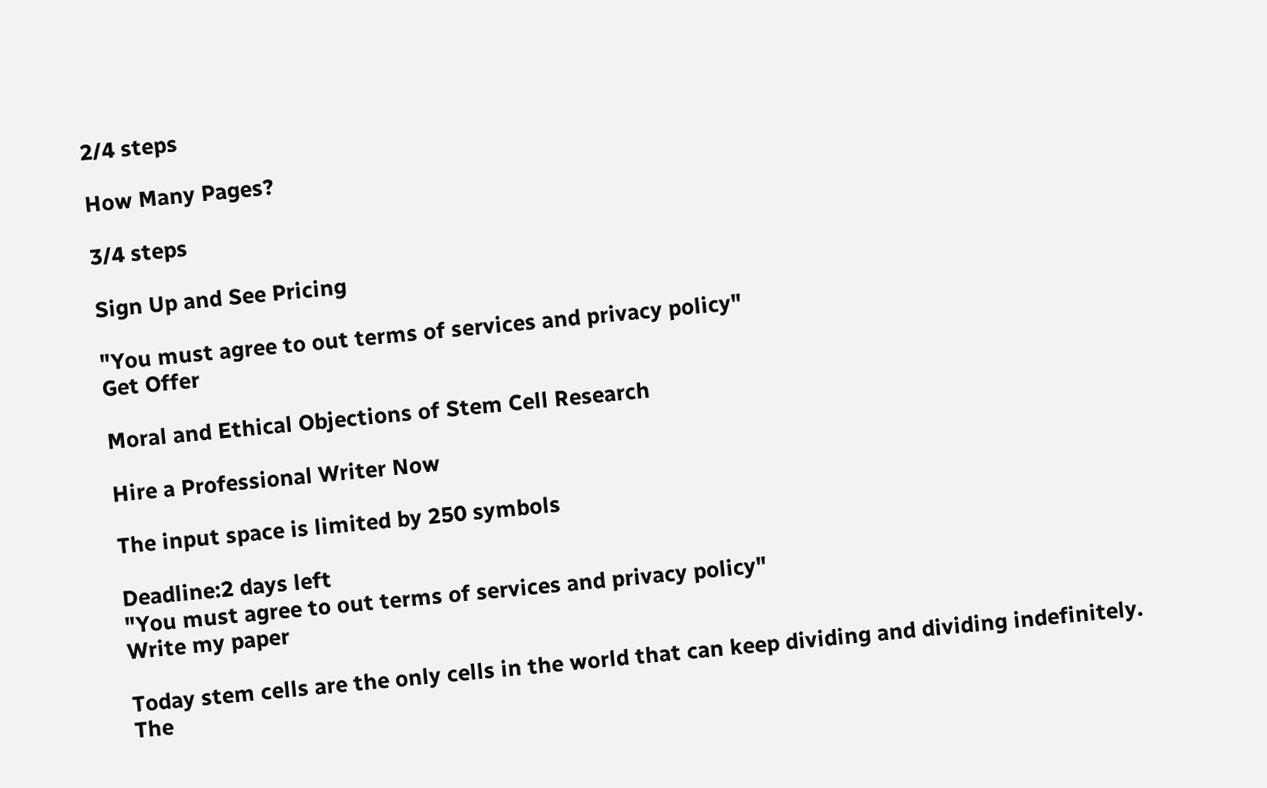2/4 steps

How Many Pages?

3/4 steps

Sign Up and See Pricing

"You must agree to out terms of services and privacy policy"
Get Offer

Moral and Ethical Objections of Stem Cell Research

Hire a Professional Writer Now

The input space is limited by 250 symbols

Deadline:2 days left
"You must agree to out terms of services and privacy policy"
Write my paper

Today stem cells are the only cells in the world that can keep dividing and dividing indefinitely. The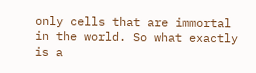only cells that are immortal in the world. So what exactly is a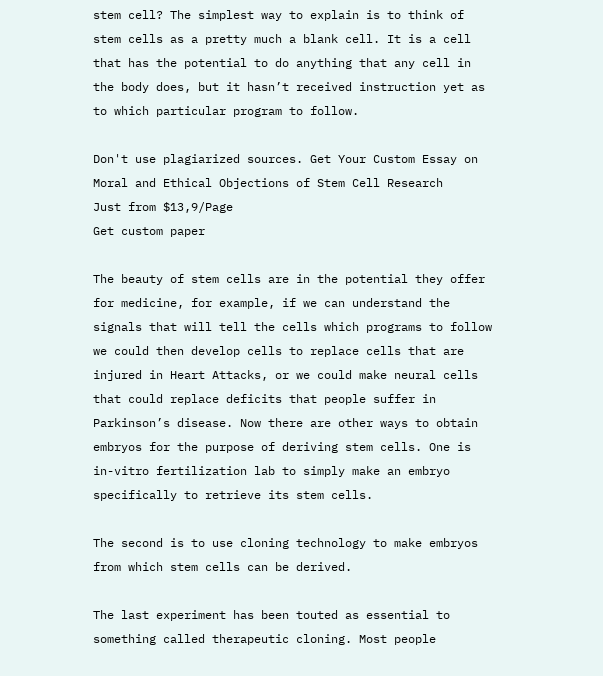stem cell? The simplest way to explain is to think of stem cells as a pretty much a blank cell. It is a cell that has the potential to do anything that any cell in the body does, but it hasn’t received instruction yet as to which particular program to follow.

Don't use plagiarized sources. Get Your Custom Essay on
Moral and Ethical Objections of Stem Cell Research
Just from $13,9/Page
Get custom paper

The beauty of stem cells are in the potential they offer for medicine, for example, if we can understand the signals that will tell the cells which programs to follow we could then develop cells to replace cells that are injured in Heart Attacks, or we could make neural cells that could replace deficits that people suffer in Parkinson’s disease. Now there are other ways to obtain embryos for the purpose of deriving stem cells. One is in-vitro fertilization lab to simply make an embryo specifically to retrieve its stem cells.

The second is to use cloning technology to make embryos from which stem cells can be derived.

The last experiment has been touted as essential to something called therapeutic cloning. Most people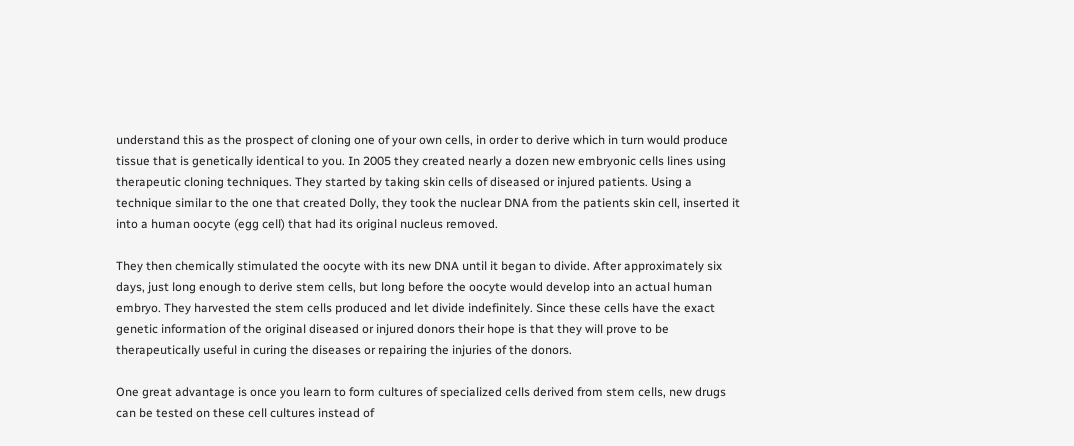understand this as the prospect of cloning one of your own cells, in order to derive which in turn would produce tissue that is genetically identical to you. In 2005 they created nearly a dozen new embryonic cells lines using therapeutic cloning techniques. They started by taking skin cells of diseased or injured patients. Using a technique similar to the one that created Dolly, they took the nuclear DNA from the patients skin cell, inserted it into a human oocyte (egg cell) that had its original nucleus removed.

They then chemically stimulated the oocyte with its new DNA until it began to divide. After approximately six days, just long enough to derive stem cells, but long before the oocyte would develop into an actual human embryo. They harvested the stem cells produced and let divide indefinitely. Since these cells have the exact genetic information of the original diseased or injured donors their hope is that they will prove to be therapeutically useful in curing the diseases or repairing the injuries of the donors.

One great advantage is once you learn to form cultures of specialized cells derived from stem cells, new drugs can be tested on these cell cultures instead of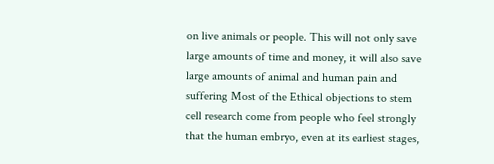on live animals or people. This will not only save large amounts of time and money, it will also save large amounts of animal and human pain and suffering Most of the Ethical objections to stem cell research come from people who feel strongly that the human embryo, even at its earliest stages,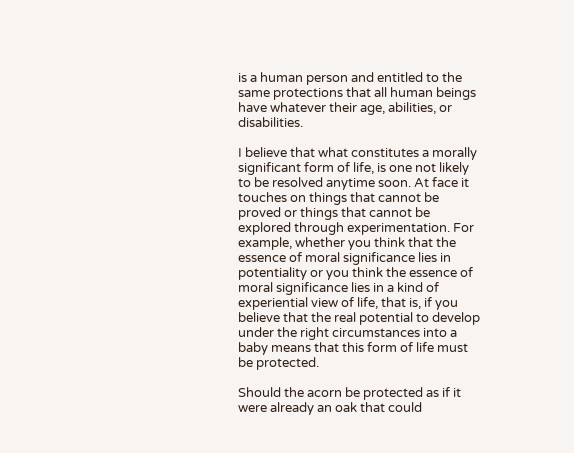is a human person and entitled to the same protections that all human beings have whatever their age, abilities, or disabilities.

I believe that what constitutes a morally significant form of life, is one not likely to be resolved anytime soon. At face it touches on things that cannot be proved or things that cannot be explored through experimentation. For example, whether you think that the essence of moral significance lies in potentiality or you think the essence of moral significance lies in a kind of experiential view of life, that is, if you believe that the real potential to develop under the right circumstances into a baby means that this form of life must be protected.

Should the acorn be protected as if it were already an oak that could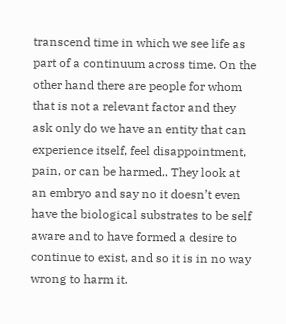transcend time in which we see life as part of a continuum across time. On the other hand there are people for whom that is not a relevant factor and they ask only do we have an entity that can experience itself, feel disappointment, pain, or can be harmed.. They look at an embryo and say no it doesn’t even have the biological substrates to be self aware and to have formed a desire to continue to exist, and so it is in no way wrong to harm it.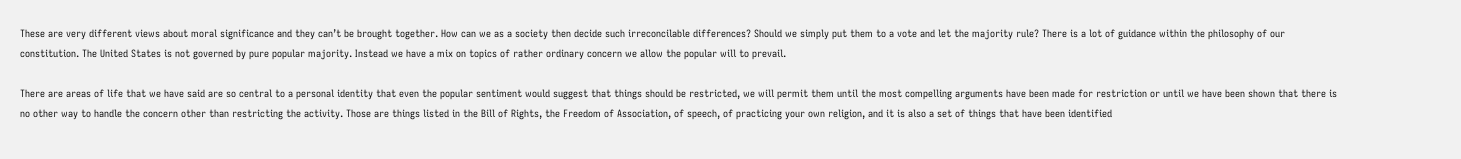These are very different views about moral significance and they can’t be brought together. How can we as a society then decide such irreconcilable differences? Should we simply put them to a vote and let the majority rule? There is a lot of guidance within the philosophy of our constitution. The United States is not governed by pure popular majority. Instead we have a mix on topics of rather ordinary concern we allow the popular will to prevail.

There are areas of life that we have said are so central to a personal identity that even the popular sentiment would suggest that things should be restricted, we will permit them until the most compelling arguments have been made for restriction or until we have been shown that there is no other way to handle the concern other than restricting the activity. Those are things listed in the Bill of Rights, the Freedom of Association, of speech, of practicing your own religion, and it is also a set of things that have been identified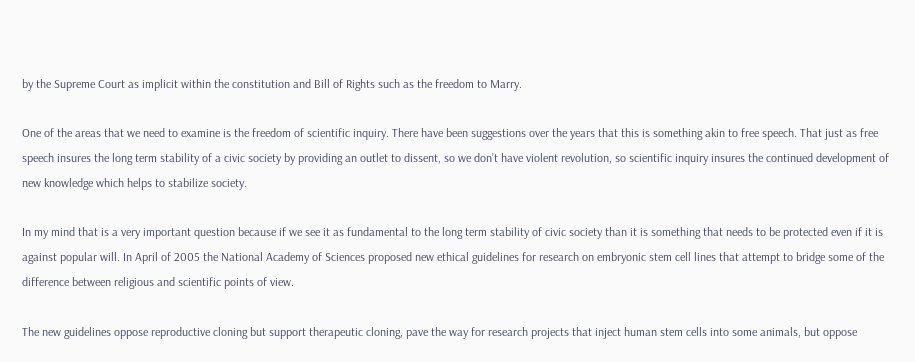by the Supreme Court as implicit within the constitution and Bill of Rights such as the freedom to Marry.

One of the areas that we need to examine is the freedom of scientific inquiry. There have been suggestions over the years that this is something akin to free speech. That just as free speech insures the long term stability of a civic society by providing an outlet to dissent, so we don’t have violent revolution, so scientific inquiry insures the continued development of new knowledge which helps to stabilize society.

In my mind that is a very important question because if we see it as fundamental to the long term stability of civic society than it is something that needs to be protected even if it is against popular will. In April of 2005 the National Academy of Sciences proposed new ethical guidelines for research on embryonic stem cell lines that attempt to bridge some of the difference between religious and scientific points of view.

The new guidelines oppose reproductive cloning but support therapeutic cloning, pave the way for research projects that inject human stem cells into some animals, but oppose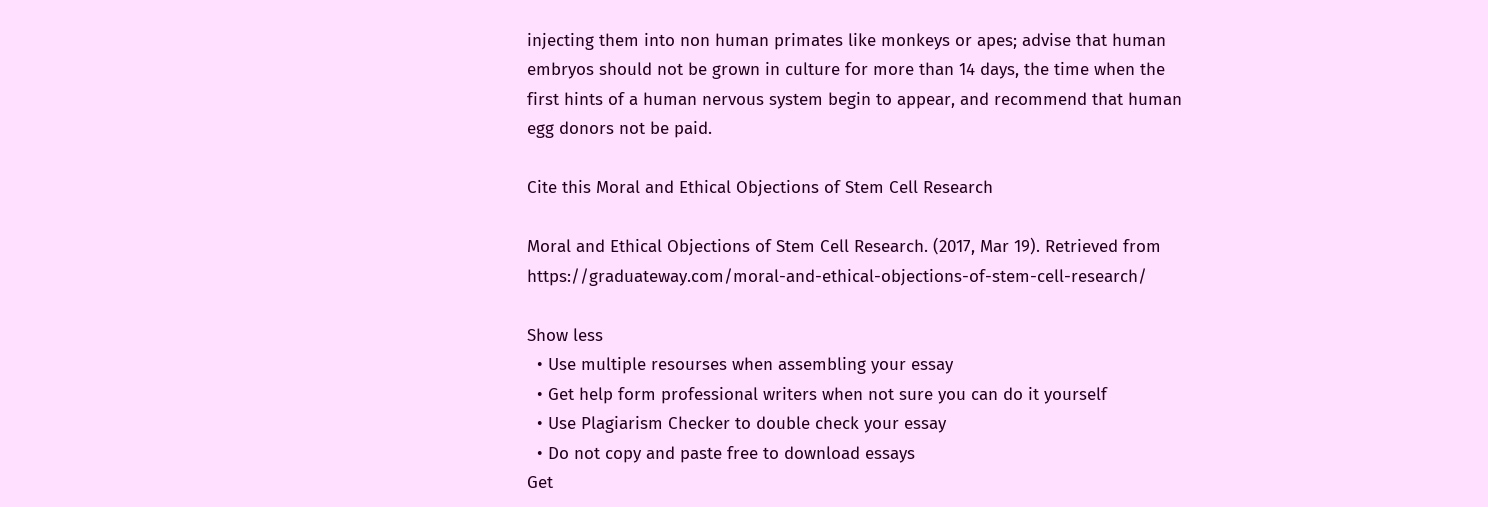injecting them into non human primates like monkeys or apes; advise that human embryos should not be grown in culture for more than 14 days, the time when the first hints of a human nervous system begin to appear, and recommend that human egg donors not be paid.

Cite this Moral and Ethical Objections of Stem Cell Research

Moral and Ethical Objections of Stem Cell Research. (2017, Mar 19). Retrieved from https://graduateway.com/moral-and-ethical-objections-of-stem-cell-research/

Show less
  • Use multiple resourses when assembling your essay
  • Get help form professional writers when not sure you can do it yourself
  • Use Plagiarism Checker to double check your essay
  • Do not copy and paste free to download essays
Get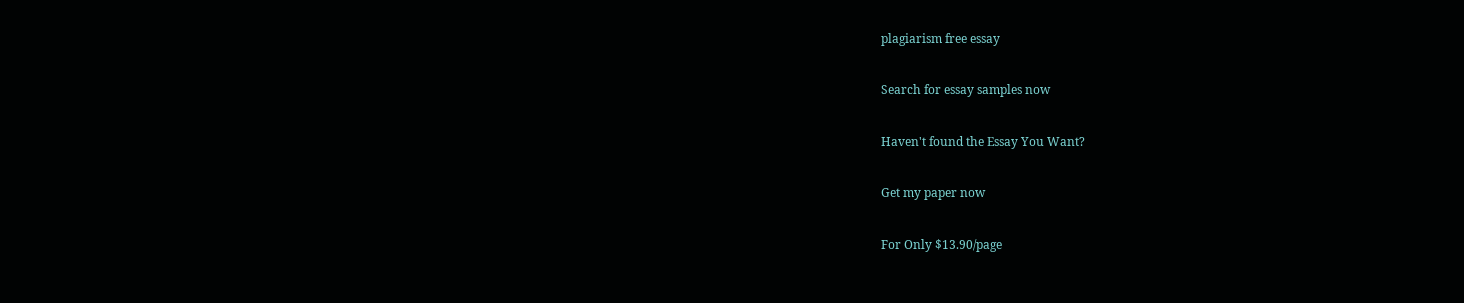plagiarism free essay

Search for essay samples now

Haven't found the Essay You Want?

Get my paper now

For Only $13.90/page